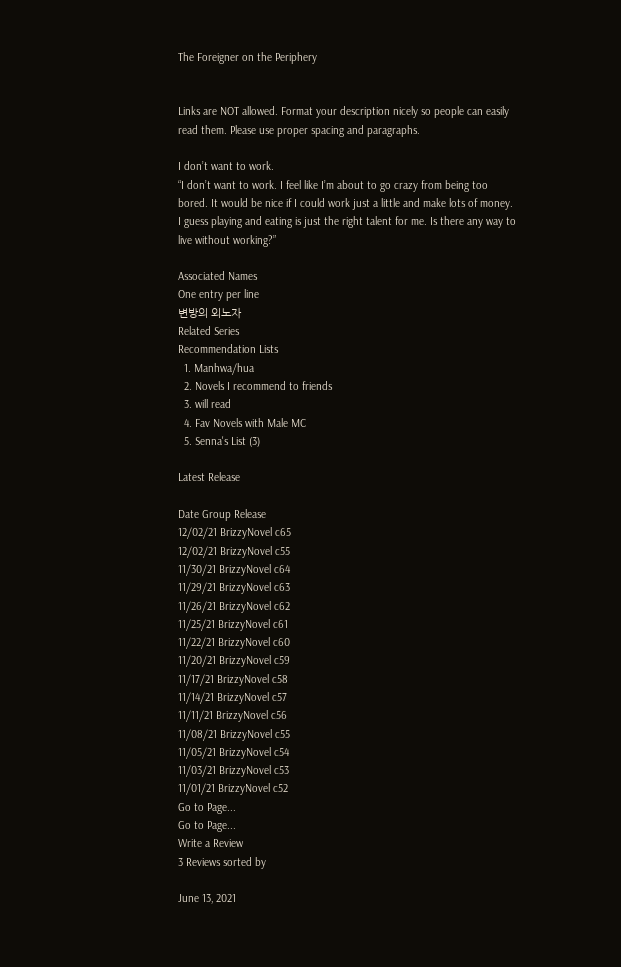The Foreigner on the Periphery


Links are NOT allowed. Format your description nicely so people can easily read them. Please use proper spacing and paragraphs.

I don’t want to work.
“I don’t want to work. I feel like I’m about to go crazy from being too bored. It would be nice if I could work just a little and make lots of money. I guess playing and eating is just the right talent for me. Is there any way to live without working?”

Associated Names
One entry per line
변방의 외노자
Related Series
Recommendation Lists
  1. Manhwa/hua
  2. Novels I recommend to friends
  3. will read
  4. Fav Novels with Male MC
  5. Senna's List (3)

Latest Release

Date Group Release
12/02/21 BrizzyNovel c65
12/02/21 BrizzyNovel c55
11/30/21 BrizzyNovel c64
11/29/21 BrizzyNovel c63
11/26/21 BrizzyNovel c62
11/25/21 BrizzyNovel c61
11/22/21 BrizzyNovel c60
11/20/21 BrizzyNovel c59
11/17/21 BrizzyNovel c58
11/14/21 BrizzyNovel c57
11/11/21 BrizzyNovel c56
11/08/21 BrizzyNovel c55
11/05/21 BrizzyNovel c54
11/03/21 BrizzyNovel c53
11/01/21 BrizzyNovel c52
Go to Page...
Go to Page...
Write a Review
3 Reviews sorted by

June 13, 2021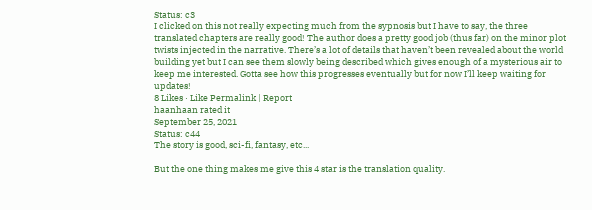Status: c3
I clicked on this not really expecting much from the sypnosis but I have to say, the three translated chapters are really good! The author does a pretty good job (thus far) on the minor plot twists injected in the narrative. There’s a lot of details that haven’t been revealed about the world building yet but I can see them slowly being described which gives enough of a mysterious air to keep me interested. Gotta see how this progresses eventually but for now I’ll keep waiting for updates!
8 Likes · Like Permalink | Report
haanhaan rated it
September 25, 2021
Status: c44
The story is good, sci-fi, fantasy, etc...

But the one thing makes me give this 4 star is the translation quality.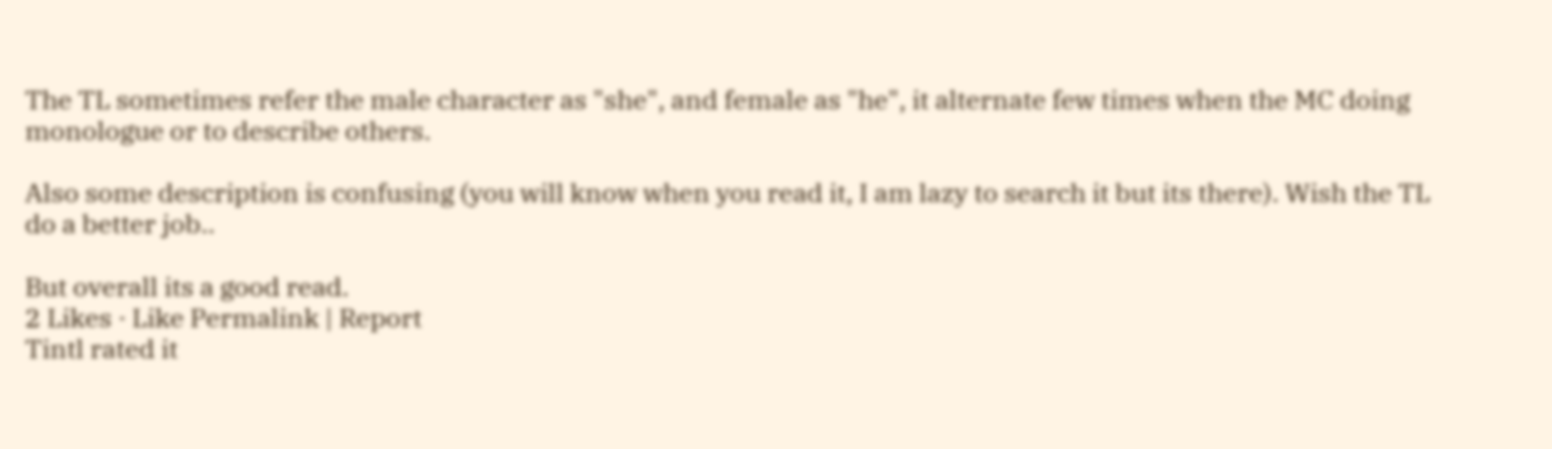The TL sometimes refer the male character as "she", and female as "he", it alternate few times when the MC doing monologue or to describe others.

Also some description is confusing (you will know when you read it, I am lazy to search it but its there). Wish the TL do a better job..

But overall its a good read.
2 Likes · Like Permalink | Report
Tintl rated it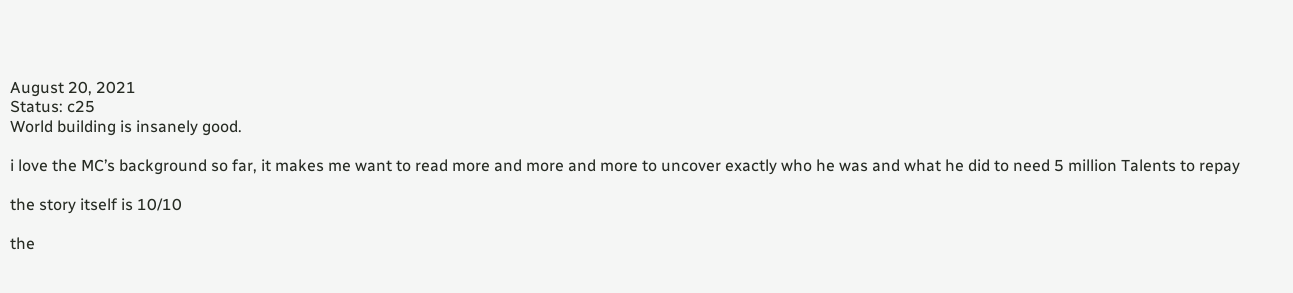August 20, 2021
Status: c25
World building is insanely good.

i love the MC’s background so far, it makes me want to read more and more and more to uncover exactly who he was and what he did to need 5 million Talents to repay

the story itself is 10/10

the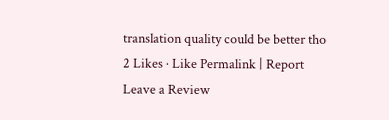translation quality could be better tho
2 Likes · Like Permalink | Report
Leave a Review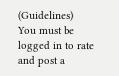(Guidelines)
You must be logged in to rate and post a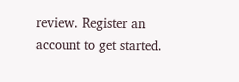review. Register an account to get started.